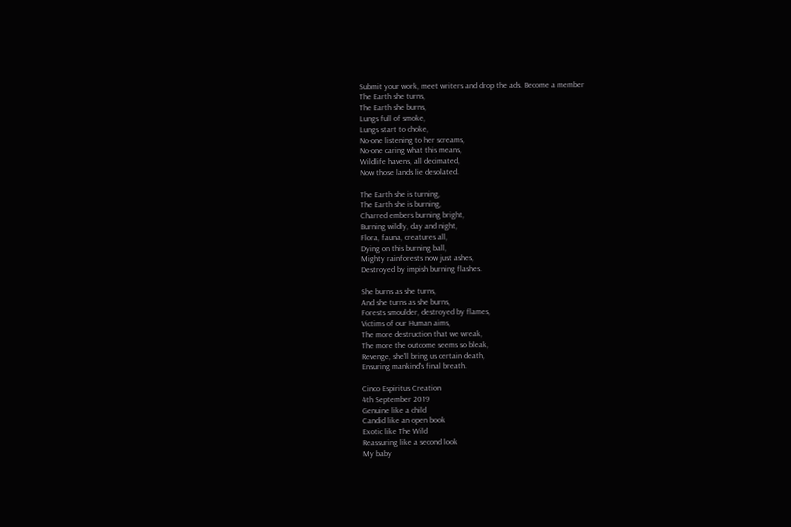Submit your work, meet writers and drop the ads. Become a member
The Earth she turns,
The Earth she burns,
Lungs full of smoke,
Lungs start to choke,
No-one listening to her screams,
No-one caring what this means,
Wildlife havens, all decimated,
Now those lands lie desolated.

The Earth she is turning,
The Earth she is burning,
Charred embers burning bright,
Burning wildly, day and night,
Flora, fauna, creatures all,
Dying on this burning ball,
Mighty rainforests now just ashes,
Destroyed by impish burning flashes.

She burns as she turns,
And she turns as she burns,
Forests smoulder, destroyed by flames,
Victims of our Human aims,
The more destruction that we wreak,
The more the outcome seems so bleak,
Revenge, she'll bring us certain death,
Ensuring mankind's final breath.

Cinco Espiritus Creation
4th September 2019
Genuine like a child
Candid like an open book
Exotic like The Wild
Reassuring like a second look
My baby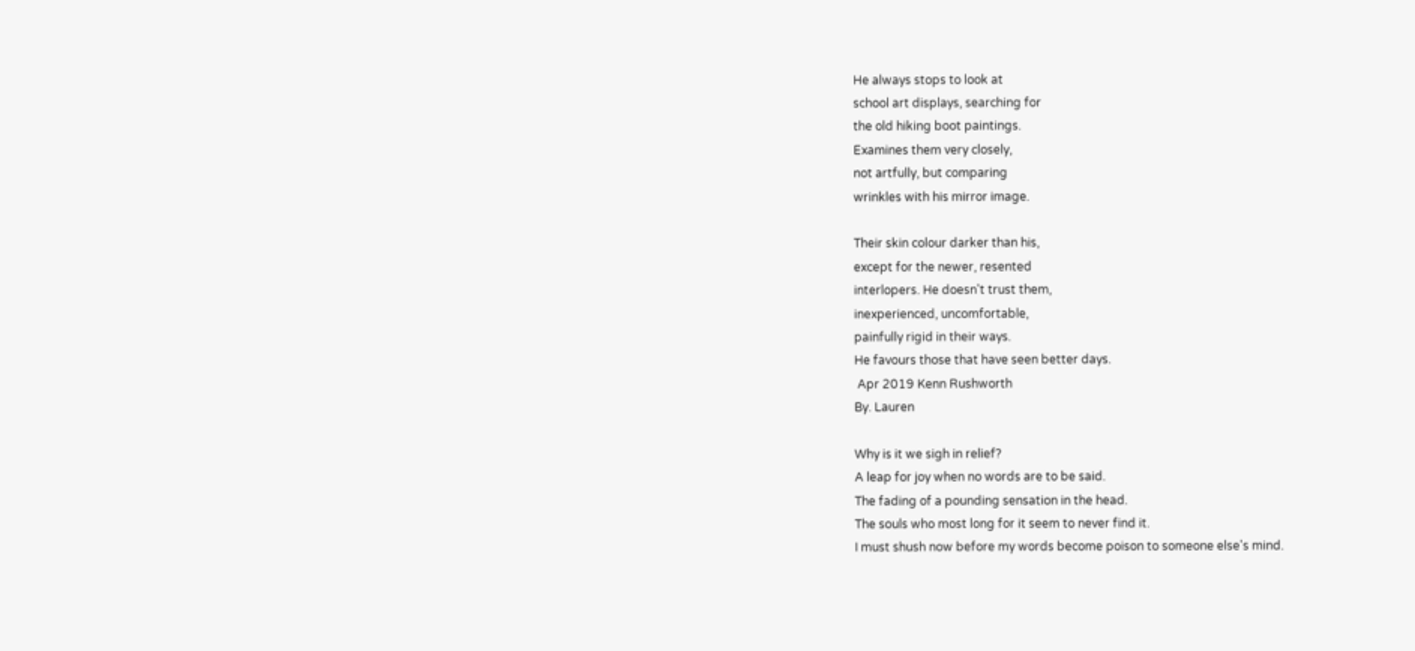He always stops to look at
school art displays, searching for
the old hiking boot paintings.
Examines them very closely,
not artfully, but comparing
wrinkles with his mirror image.

Their skin colour darker than his,
except for the newer, resented
interlopers. He doesn't trust them,
inexperienced, uncomfortable,
painfully rigid in their ways.
He favours those that have seen better days.
 Apr 2019 Kenn Rushworth
By. Lauren

Why is it we sigh in relief?
A leap for joy when no words are to be said.
The fading of a pounding sensation in the head.
The souls who most long for it seem to never find it.
I must shush now before my words become poison to someone else's mind.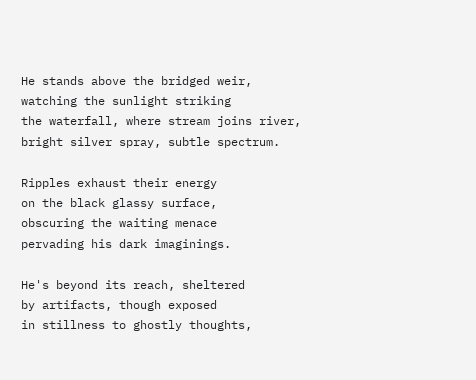He stands above the bridged weir,
watching the sunlight striking
the waterfall, where stream joins river,
bright silver spray, subtle spectrum.

Ripples exhaust their energy
on the black glassy surface,
obscuring the waiting menace
pervading his dark imaginings.

He's beyond its reach, sheltered
by artifacts, though exposed
in stillness to ghostly thoughts,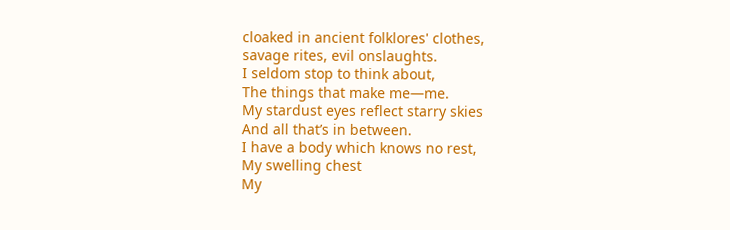cloaked in ancient folklores' clothes,
savage rites, evil onslaughts.
I seldom stop to think about,
The things that make me—me.
My stardust eyes reflect starry skies
And all that’s in between.
I have a body which knows no rest,
My swelling chest
My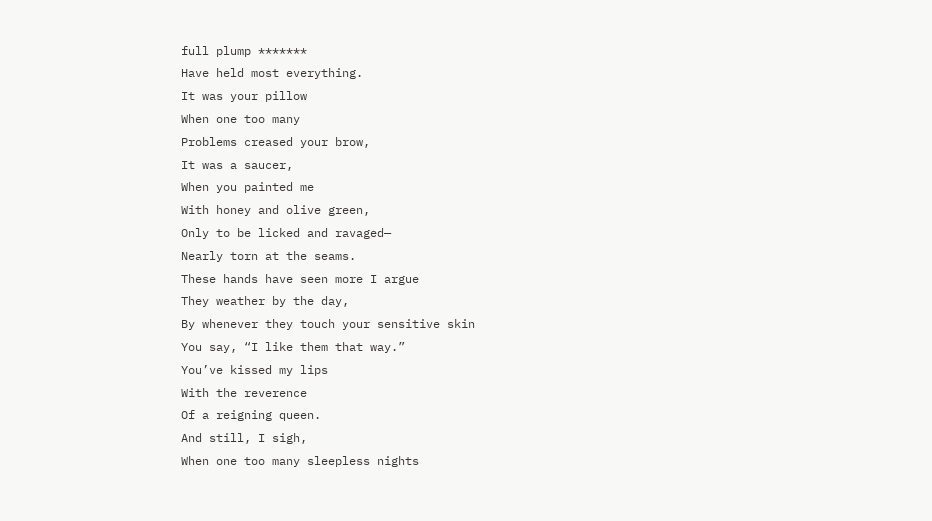full plump *******
Have held most everything.
It was your pillow
When one too many
Problems creased your brow,
It was a saucer,
When you painted me
With honey and olive green,
Only to be licked and ravaged—
Nearly torn at the seams.
These hands have seen more I argue
They weather by the day,
By whenever they touch your sensitive skin
You say, “I like them that way.”
You’ve kissed my lips
With the reverence
Of a reigning queen.
And still, I sigh,
When one too many sleepless nights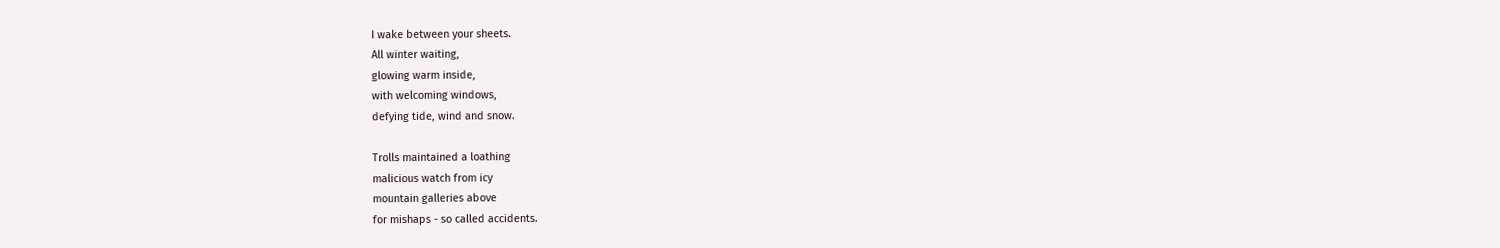I wake between your sheets.
All winter waiting,
glowing warm inside,
with welcoming windows,
defying tide, wind and snow.

Trolls maintained a loathing
malicious watch from icy
mountain galleries above
for mishaps - so called accidents.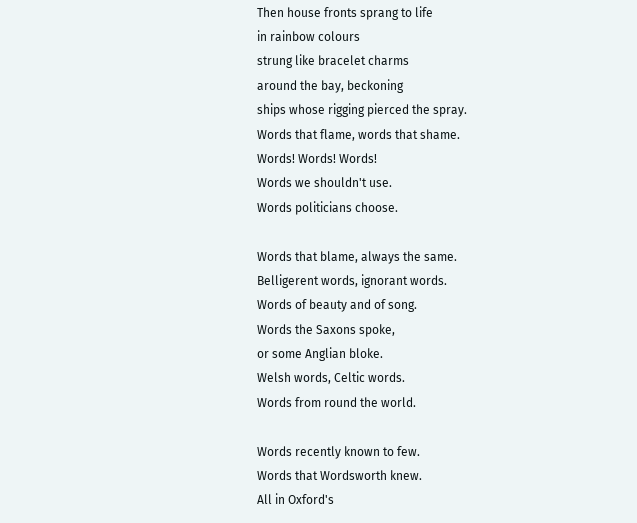Then house fronts sprang to life
in rainbow colours
strung like bracelet charms
around the bay, beckoning
ships whose rigging pierced the spray.
Words that flame, words that shame.
Words! Words! Words!
Words we shouldn't use.
Words politicians choose.

Words that blame, always the same.
Belligerent words, ignorant words.
Words of beauty and of song.
Words the Saxons spoke,
or some Anglian bloke.
Welsh words, Celtic words.
Words from round the world.

Words recently known to few.
Words that Wordsworth knew.
All in Oxford's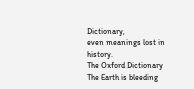Dictionary,
even meanings lost in history.
The Oxford Dictionary
The Earth is bleeding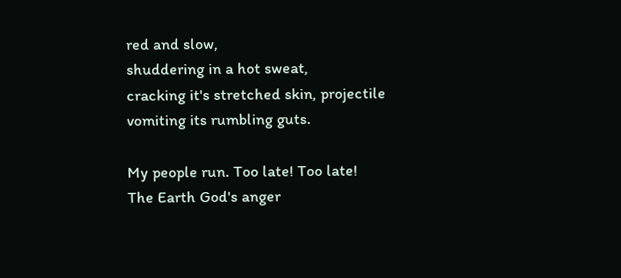red and slow,
shuddering in a hot sweat,
cracking it's stretched skin, projectile
vomiting its rumbling guts.

My people run. Too late! Too late!
The Earth God's anger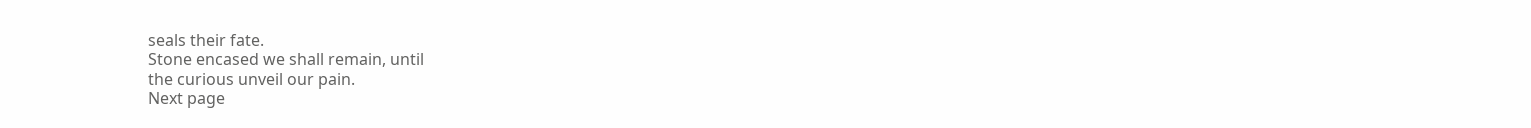seals their fate.
Stone encased we shall remain, until
the curious unveil our pain.
Next page